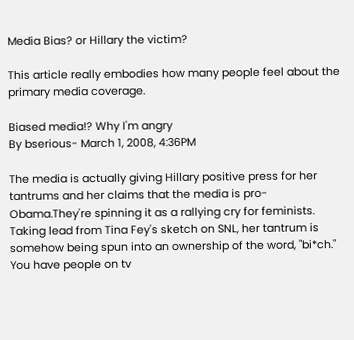Media Bias? or Hillary the victim?

This article really embodies how many people feel about the primary media coverage.

Biased media!? Why I'm angry
By bserious- March 1, 2008, 4:36PM

The media is actually giving Hillary positive press for her tantrums and her claims that the media is pro-Obama.They're spinning it as a rallying cry for feminists. Taking lead from Tina Fey's sketch on SNL, her tantrum is somehow being spun into an ownership of the word, "bi*ch." You have people on tv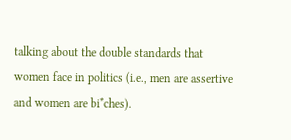talking about the double standards that women face in politics (i.e., men are assertive and women are bi*ches).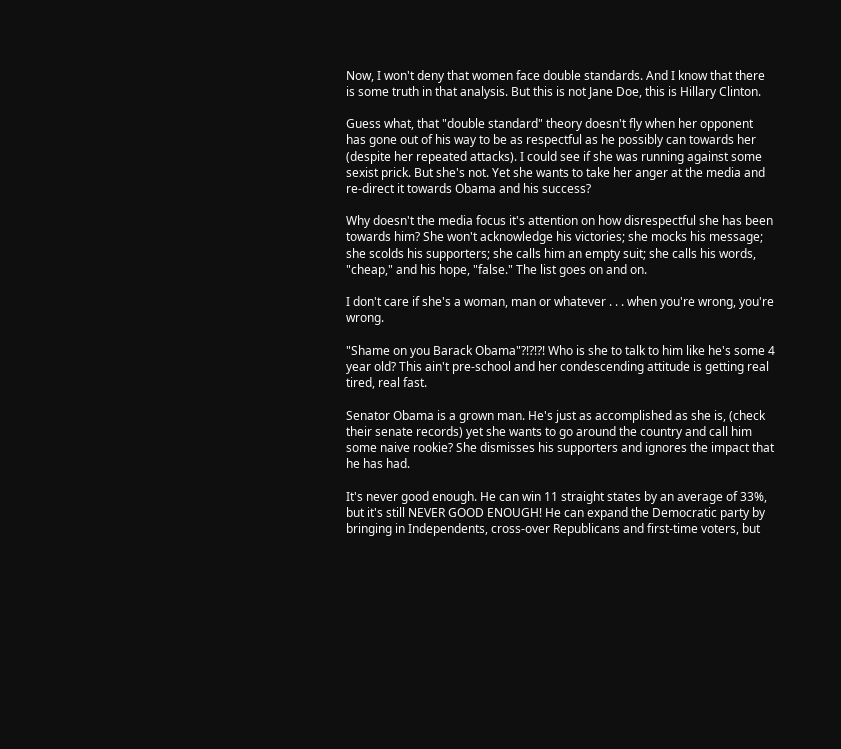Now, I won't deny that women face double standards. And I know that there is some truth in that analysis. But this is not Jane Doe, this is Hillary Clinton.

Guess what, that "double standard" theory doesn't fly when her opponent has gone out of his way to be as respectful as he possibly can towards her (despite her repeated attacks). I could see if she was running against some sexist prick. But she's not. Yet she wants to take her anger at the media and re-direct it towards Obama and his success?

Why doesn't the media focus it's attention on how disrespectful she has been towards him? She won't acknowledge his victories; she mocks his message; she scolds his supporters; she calls him an empty suit; she calls his words, "cheap," and his hope, "false." The list goes on and on.

I don't care if she's a woman, man or whatever . . . when you're wrong, you're wrong.

"Shame on you Barack Obama"?!?!?! Who is she to talk to him like he's some 4 year old? This ain't pre-school and her condescending attitude is getting real tired, real fast.

Senator Obama is a grown man. He's just as accomplished as she is, (check their senate records) yet she wants to go around the country and call him some naive rookie? She dismisses his supporters and ignores the impact that he has had.

It's never good enough. He can win 11 straight states by an average of 33%, but it's still NEVER GOOD ENOUGH! He can expand the Democratic party by bringing in Independents, cross-over Republicans and first-time voters, but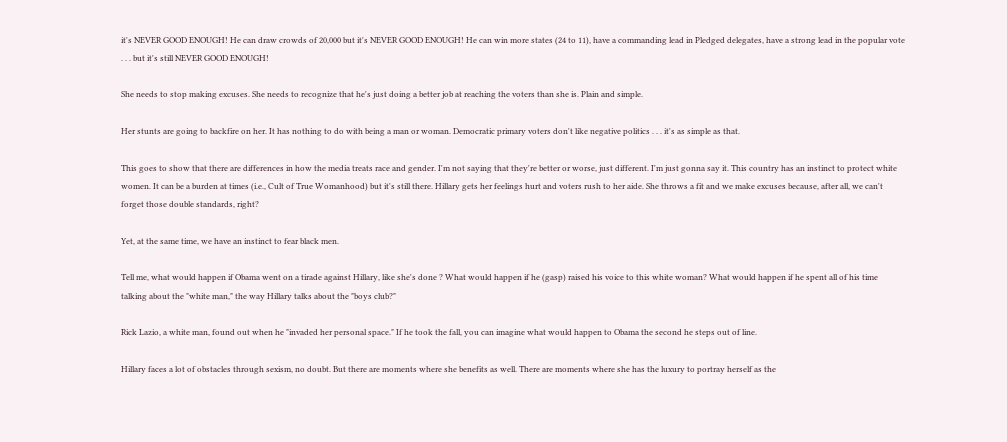it's NEVER GOOD ENOUGH! He can draw crowds of 20,000 but it's NEVER GOOD ENOUGH! He can win more states (24 to 11), have a commanding lead in Pledged delegates, have a strong lead in the popular vote . . . but it's still NEVER GOOD ENOUGH!

She needs to stop making excuses. She needs to recognize that he's just doing a better job at reaching the voters than she is. Plain and simple.

Her stunts are going to backfire on her. It has nothing to do with being a man or woman. Democratic primary voters don't like negative politics . . . it's as simple as that.

This goes to show that there are differences in how the media treats race and gender. I'm not saying that they're better or worse, just different. I'm just gonna say it. This country has an instinct to protect white women. It can be a burden at times (i.e., Cult of True Womanhood) but it's still there. Hillary gets her feelings hurt and voters rush to her aide. She throws a fit and we make excuses because, after all, we can't forget those double standards, right?

Yet, at the same time, we have an instinct to fear black men.

Tell me, what would happen if Obama went on a tirade against Hillary, like she's done ? What would happen if he (gasp) raised his voice to this white woman? What would happen if he spent all of his time talking about the "white man," the way Hillary talks about the "boys club?"

Rick Lazio, a white man, found out when he "invaded her personal space." If he took the fall, you can imagine what would happen to Obama the second he steps out of line.

Hillary faces a lot of obstacles through sexism, no doubt. But there are moments where she benefits as well. There are moments where she has the luxury to portray herself as the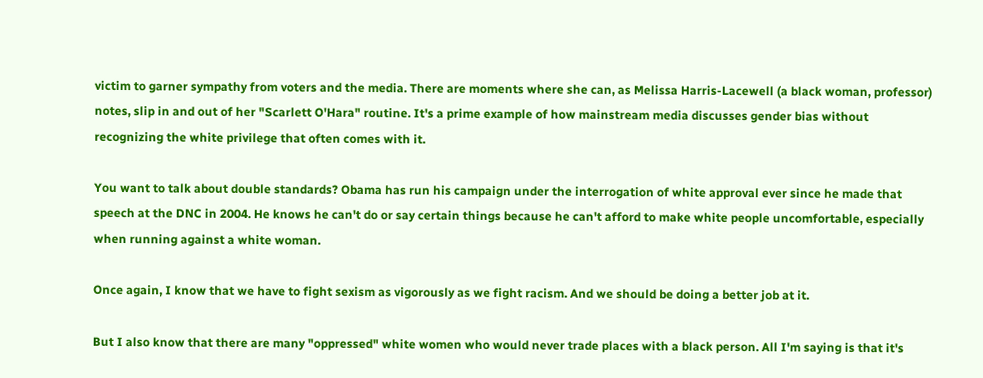victim to garner sympathy from voters and the media. There are moments where she can, as Melissa Harris-Lacewell (a black woman, professor) notes, slip in and out of her "Scarlett O'Hara" routine. It's a prime example of how mainstream media discusses gender bias without recognizing the white privilege that often comes with it.

You want to talk about double standards? Obama has run his campaign under the interrogation of white approval ever since he made that speech at the DNC in 2004. He knows he can't do or say certain things because he can't afford to make white people uncomfortable, especially when running against a white woman.

Once again, I know that we have to fight sexism as vigorously as we fight racism. And we should be doing a better job at it.

But I also know that there are many "oppressed" white women who would never trade places with a black person. All I'm saying is that it's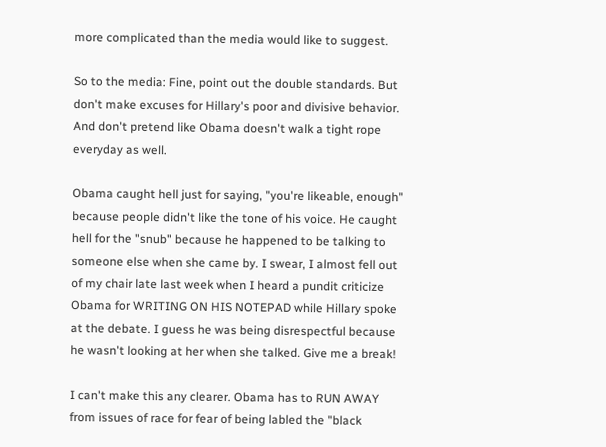more complicated than the media would like to suggest.

So to the media: Fine, point out the double standards. But don't make excuses for Hillary's poor and divisive behavior. And don't pretend like Obama doesn't walk a tight rope everyday as well.

Obama caught hell just for saying, "you're likeable, enough" because people didn't like the tone of his voice. He caught hell for the "snub" because he happened to be talking to someone else when she came by. I swear, I almost fell out of my chair late last week when I heard a pundit criticize Obama for WRITING ON HIS NOTEPAD while Hillary spoke at the debate. I guess he was being disrespectful because he wasn't looking at her when she talked. Give me a break!

I can't make this any clearer. Obama has to RUN AWAY from issues of race for fear of being labled the "black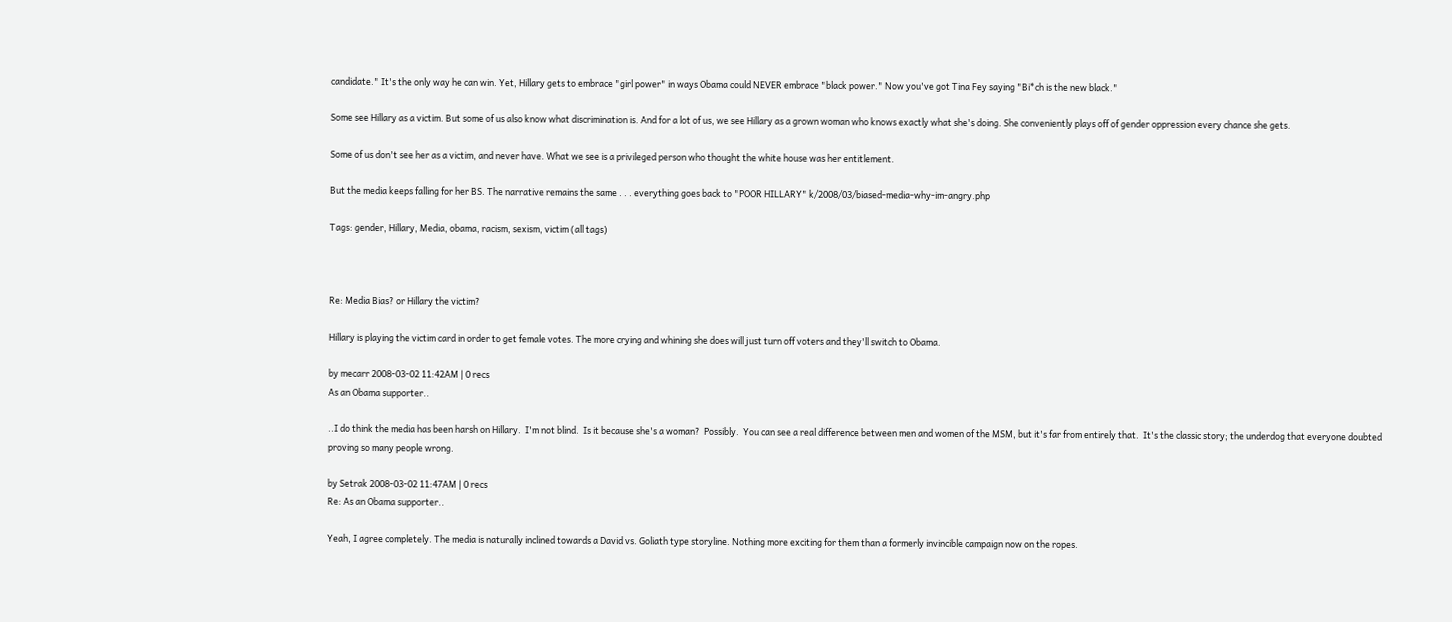candidate." It's the only way he can win. Yet, Hillary gets to embrace "girl power" in ways Obama could NEVER embrace "black power." Now you've got Tina Fey saying "Bi*ch is the new black."

Some see Hillary as a victim. But some of us also know what discrimination is. And for a lot of us, we see Hillary as a grown woman who knows exactly what she's doing. She conveniently plays off of gender oppression every chance she gets.

Some of us don't see her as a victim, and never have. What we see is a privileged person who thought the white house was her entitlement.

But the media keeps falling for her BS. The narrative remains the same . . . everything goes back to "POOR HILLARY" k/2008/03/biased-media-why-im-angry.php

Tags: gender, Hillary, Media, obama, racism, sexism, victim (all tags)



Re: Media Bias? or Hillary the victim?

Hillary is playing the victim card in order to get female votes. The more crying and whining she does will just turn off voters and they'll switch to Obama.

by mecarr 2008-03-02 11:42AM | 0 recs
As an Obama supporter..

..I do think the media has been harsh on Hillary.  I'm not blind.  Is it because she's a woman?  Possibly.  You can see a real difference between men and women of the MSM, but it's far from entirely that.  It's the classic story; the underdog that everyone doubted proving so many people wrong.

by Setrak 2008-03-02 11:47AM | 0 recs
Re: As an Obama supporter..

Yeah, I agree completely. The media is naturally inclined towards a David vs. Goliath type storyline. Nothing more exciting for them than a formerly invincible campaign now on the ropes.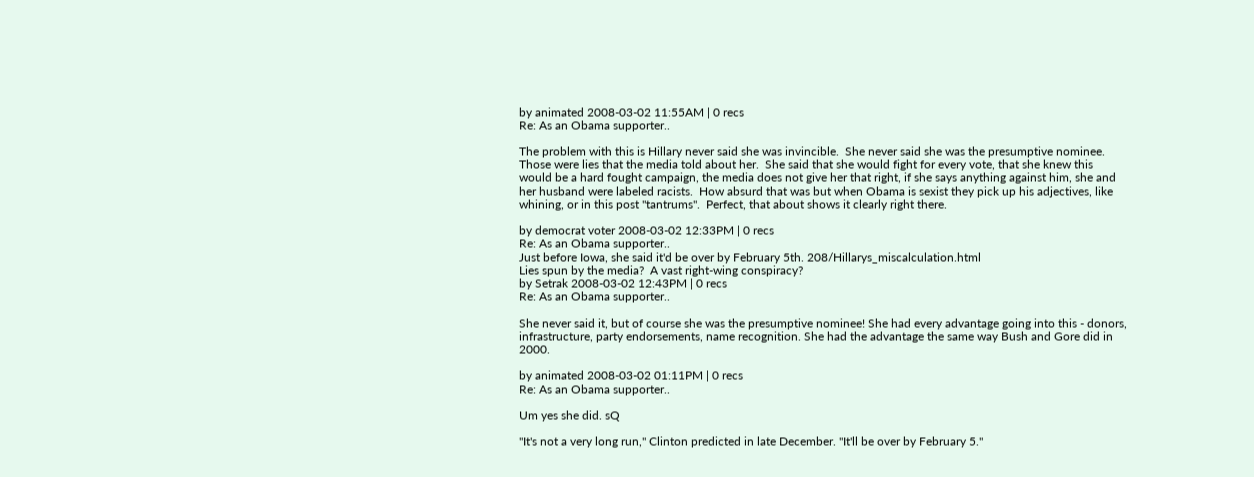by animated 2008-03-02 11:55AM | 0 recs
Re: As an Obama supporter..

The problem with this is Hillary never said she was invincible.  She never said she was the presumptive nominee.  Those were lies that the media told about her.  She said that she would fight for every vote, that she knew this would be a hard fought campaign, the media does not give her that right, if she says anything against him, she and her husband were labeled racists.  How absurd that was but when Obama is sexist they pick up his adjectives, like whining, or in this post "tantrums".  Perfect, that about shows it clearly right there.

by democrat voter 2008-03-02 12:33PM | 0 recs
Re: As an Obama supporter..
Just before Iowa, she said it'd be over by February 5th. 208/Hillarys_miscalculation.html
Lies spun by the media?  A vast right-wing conspiracy?
by Setrak 2008-03-02 12:43PM | 0 recs
Re: As an Obama supporter..

She never said it, but of course she was the presumptive nominee! She had every advantage going into this - donors, infrastructure, party endorsements, name recognition. She had the advantage the same way Bush and Gore did in 2000.

by animated 2008-03-02 01:11PM | 0 recs
Re: As an Obama supporter..

Um yes she did. sQ

"It's not a very long run," Clinton predicted in late December. "It'll be over by February 5."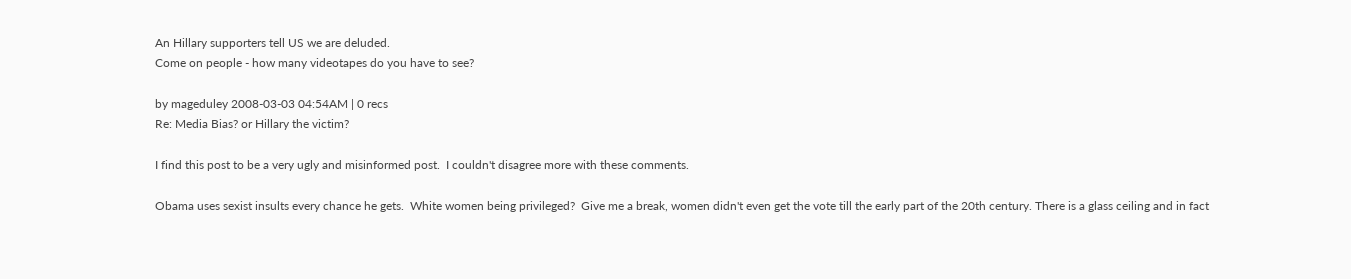An Hillary supporters tell US we are deluded.
Come on people - how many videotapes do you have to see?

by mageduley 2008-03-03 04:54AM | 0 recs
Re: Media Bias? or Hillary the victim?

I find this post to be a very ugly and misinformed post.  I couldn't disagree more with these comments.

Obama uses sexist insults every chance he gets.  White women being privileged?  Give me a break, women didn't even get the vote till the early part of the 20th century. There is a glass ceiling and in fact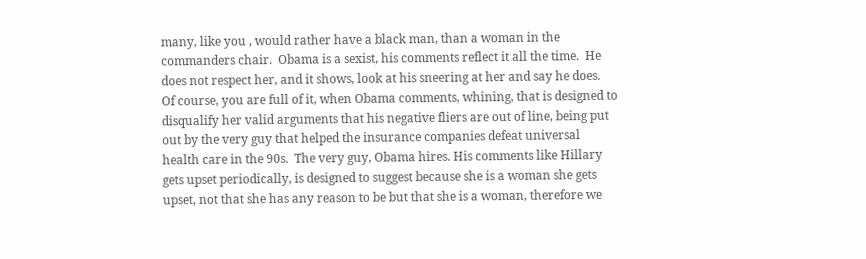many, like you , would rather have a black man, than a woman in the commanders chair.  Obama is a sexist, his comments reflect it all the time.  He does not respect her, and it shows, look at his sneering at her and say he does.  Of course, you are full of it, when Obama comments, whining, that is designed to disqualify her valid arguments that his negative fliers are out of line, being put out by the very guy that helped the insurance companies defeat universal health care in the 90s.  The very guy, Obama hires. His comments like Hillary gets upset periodically, is designed to suggest because she is a woman she gets upset, not that she has any reason to be but that she is a woman, therefore we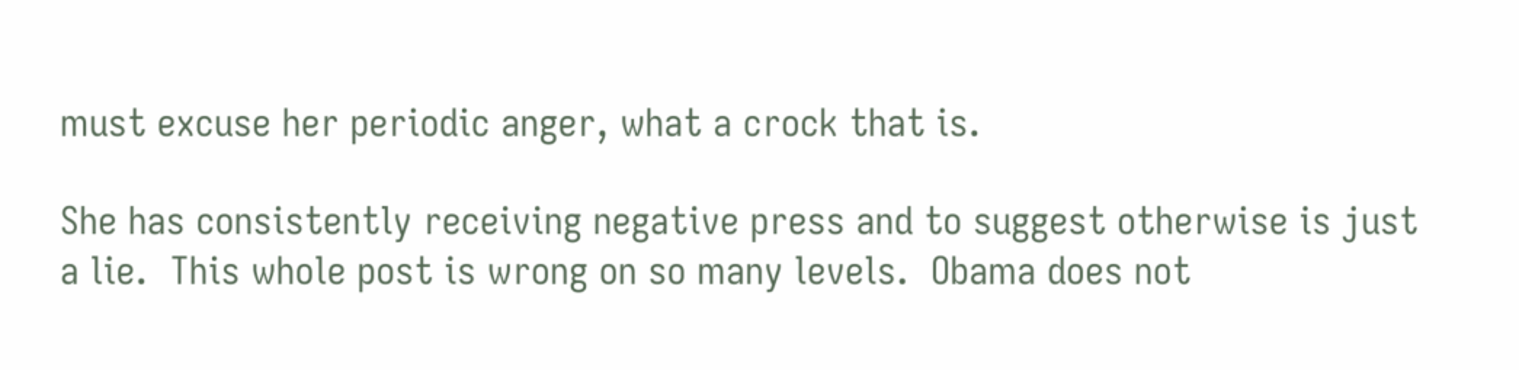must excuse her periodic anger, what a crock that is.

She has consistently receiving negative press and to suggest otherwise is just a lie.  This whole post is wrong on so many levels.  Obama does not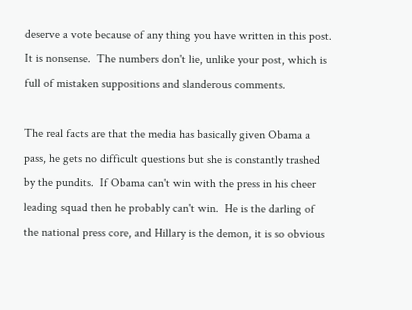deserve a vote because of any thing you have written in this post.  It is nonsense.  The numbers don't lie, unlike your post, which is full of mistaken suppositions and slanderous comments.

The real facts are that the media has basically given Obama a pass, he gets no difficult questions but she is constantly trashed by the pundits.  If Obama can't win with the press in his cheer leading squad then he probably can't win.  He is the darling of the national press core, and Hillary is the demon, it is so obvious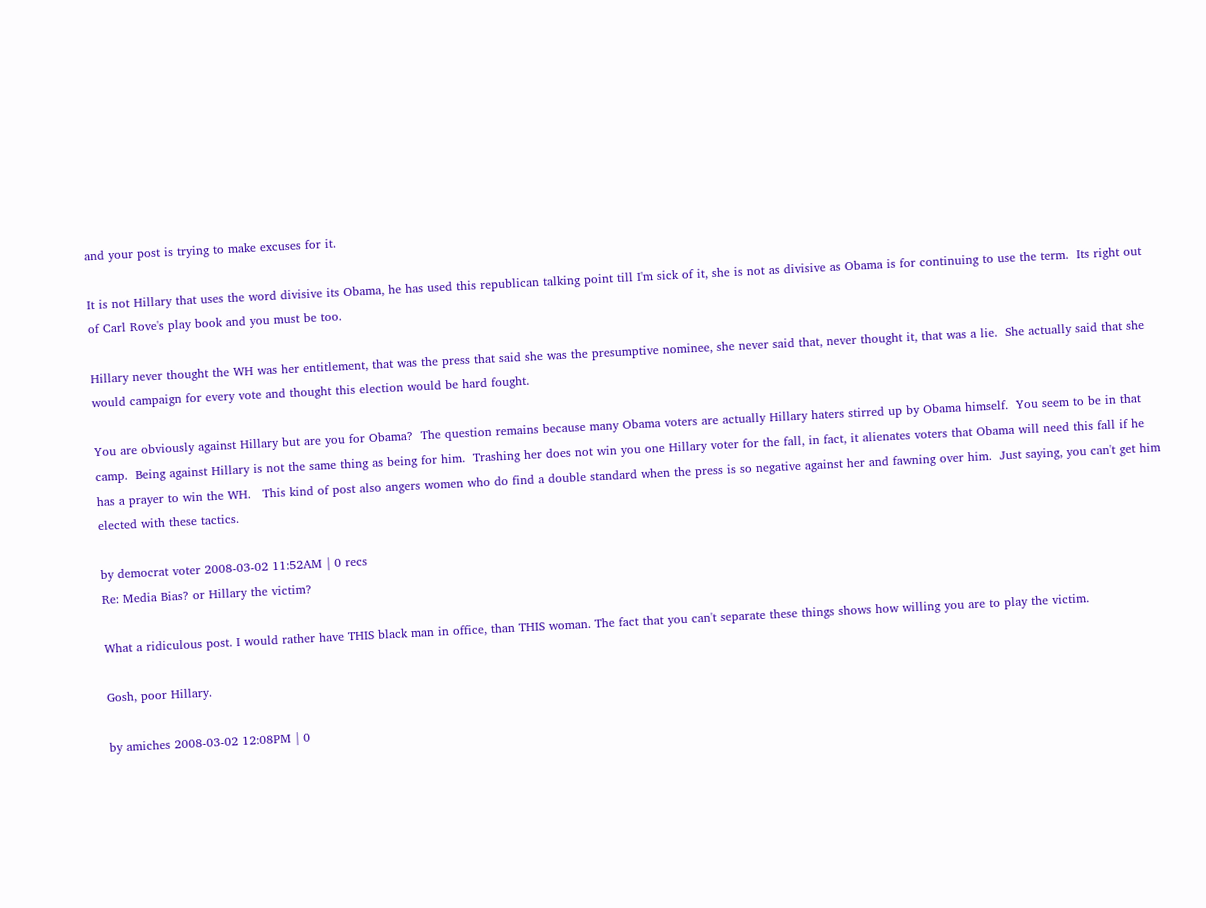and your post is trying to make excuses for it.

It is not Hillary that uses the word divisive its Obama, he has used this republican talking point till I'm sick of it, she is not as divisive as Obama is for continuing to use the term.  Its right out of Carl Rove's play book and you must be too.

Hillary never thought the WH was her entitlement, that was the press that said she was the presumptive nominee, she never said that, never thought it, that was a lie.  She actually said that she would campaign for every vote and thought this election would be hard fought.

You are obviously against Hillary but are you for Obama?  The question remains because many Obama voters are actually Hillary haters stirred up by Obama himself.  You seem to be in that camp.  Being against Hillary is not the same thing as being for him.  Trashing her does not win you one Hillary voter for the fall, in fact, it alienates voters that Obama will need this fall if he has a prayer to win the WH.   This kind of post also angers women who do find a double standard when the press is so negative against her and fawning over him.  Just saying, you can't get him elected with these tactics.

by democrat voter 2008-03-02 11:52AM | 0 recs
Re: Media Bias? or Hillary the victim?

What a ridiculous post. I would rather have THIS black man in office, than THIS woman. The fact that you can't separate these things shows how willing you are to play the victim.

Gosh, poor Hillary.

by amiches 2008-03-02 12:08PM | 0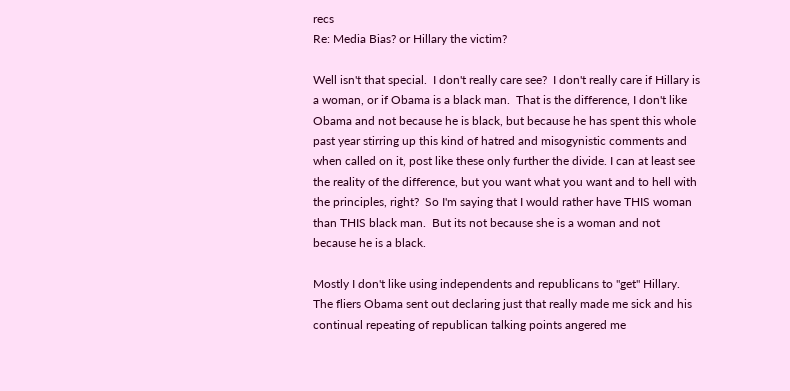recs
Re: Media Bias? or Hillary the victim?

Well isn't that special.  I don't really care see?  I don't really care if Hillary is a woman, or if Obama is a black man.  That is the difference, I don't like Obama and not because he is black, but because he has spent this whole past year stirring up this kind of hatred and misogynistic comments and when called on it, post like these only further the divide. I can at least see the reality of the difference, but you want what you want and to hell with the principles, right?  So I'm saying that I would rather have THIS woman than THIS black man.  But its not because she is a woman and not because he is a black.

Mostly I don't like using independents and republicans to "get" Hillary.  The fliers Obama sent out declaring just that really made me sick and his continual repeating of republican talking points angered me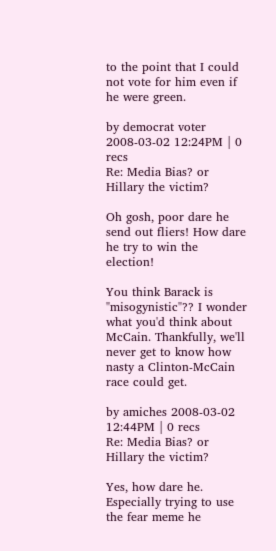to the point that I could not vote for him even if he were green.

by democrat voter 2008-03-02 12:24PM | 0 recs
Re: Media Bias? or Hillary the victim?

Oh gosh, poor dare he send out fliers! How dare he try to win the election!

You think Barack is "misogynistic"?? I wonder what you'd think about McCain. Thankfully, we'll never get to know how nasty a Clinton-McCain race could get.

by amiches 2008-03-02 12:44PM | 0 recs
Re: Media Bias? or Hillary the victim?

Yes, how dare he. Especially trying to use the fear meme he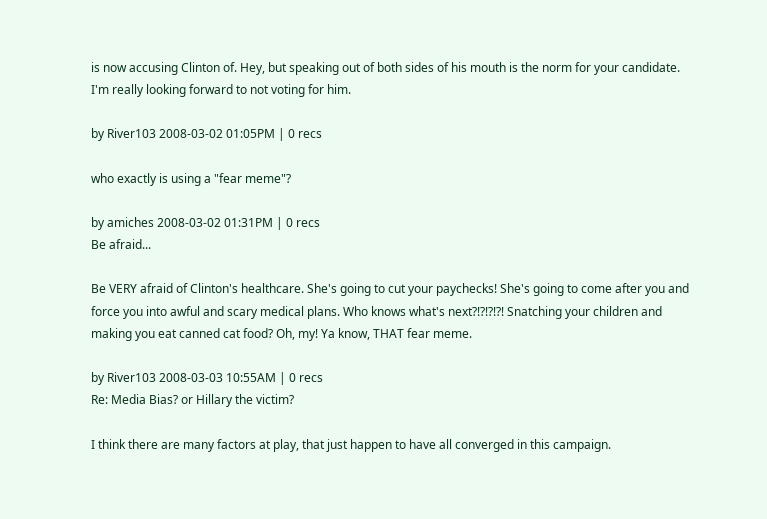is now accusing Clinton of. Hey, but speaking out of both sides of his mouth is the norm for your candidate. I'm really looking forward to not voting for him.

by River103 2008-03-02 01:05PM | 0 recs

who exactly is using a "fear meme"?

by amiches 2008-03-02 01:31PM | 0 recs
Be afraid...

Be VERY afraid of Clinton's healthcare. She's going to cut your paychecks! She's going to come after you and force you into awful and scary medical plans. Who knows what's next?!?!?!?! Snatching your children and making you eat canned cat food? Oh, my! Ya know, THAT fear meme.

by River103 2008-03-03 10:55AM | 0 recs
Re: Media Bias? or Hillary the victim?

I think there are many factors at play, that just happen to have all converged in this campaign.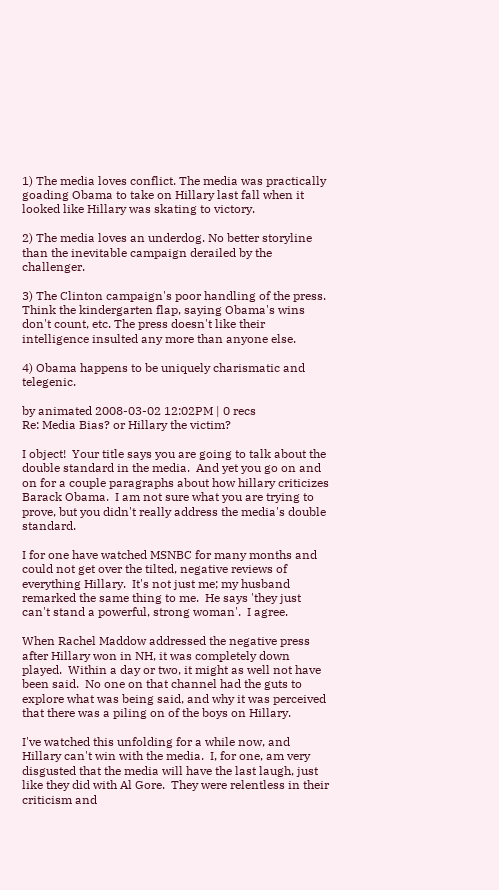1) The media loves conflict. The media was practically goading Obama to take on Hillary last fall when it looked like Hillary was skating to victory.

2) The media loves an underdog. No better storyline than the inevitable campaign derailed by the challenger.

3) The Clinton campaign's poor handling of the press. Think the kindergarten flap, saying Obama's wins don't count, etc. The press doesn't like their intelligence insulted any more than anyone else.

4) Obama happens to be uniquely charismatic and telegenic.

by animated 2008-03-02 12:02PM | 0 recs
Re: Media Bias? or Hillary the victim?

I object!  Your title says you are going to talk about the double standard in the media.  And yet you go on and on for a couple paragraphs about how hillary criticizes Barack Obama.  I am not sure what you are trying to prove, but you didn't really address the media's double standard.

I for one have watched MSNBC for many months and could not get over the tilted, negative reviews of everything Hillary.  It's not just me; my husband remarked the same thing to me.  He says 'they just can't stand a powerful, strong woman'.  I agree.

When Rachel Maddow addressed the negative press after Hillary won in NH, it was completely down played.  Within a day or two, it might as well not have been said.  No one on that channel had the guts to explore what was being said, and why it was perceived that there was a piling on of the boys on Hillary.

I've watched this unfolding for a while now, and Hillary can't win with the media.  I, for one, am very disgusted that the media will have the last laugh, just like they did with Al Gore.  They were relentless in their criticism and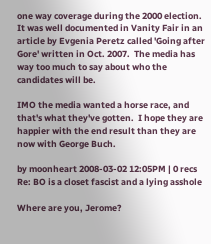one way coverage during the 2000 election.  It was well documented in Vanity Fair in an article by Evgenia Peretz called 'Going after Gore' written in Oct. 2007.  The media has way too much to say about who the candidates will be.

IMO the media wanted a horse race, and that's what they've gotten.  I hope they are happier with the end result than they are now with George Buch.

by moonheart 2008-03-02 12:05PM | 0 recs
Re: BO is a closet fascist and a lying asshole

Where are you, Jerome?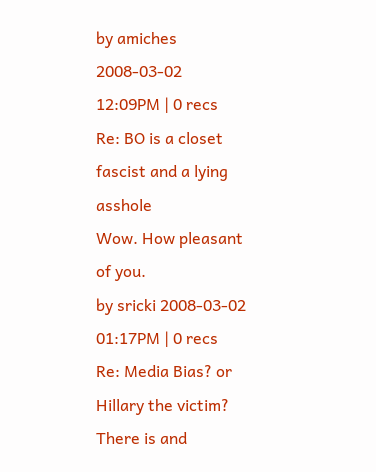by amiches 2008-03-02 12:09PM | 0 recs
Re: BO is a closet fascist and a lying asshole
Wow. How pleasant of you.
by sricki 2008-03-02 01:17PM | 0 recs
Re: Media Bias? or Hillary the victim?
There is and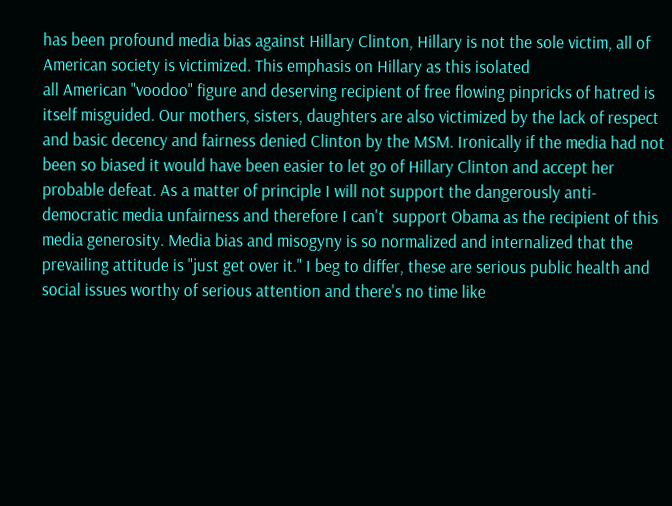has been profound media bias against Hillary Clinton, Hillary is not the sole victim, all of American society is victimized. This emphasis on Hillary as this isolated
all American "voodoo" figure and deserving recipient of free flowing pinpricks of hatred is itself misguided. Our mothers, sisters, daughters are also victimized by the lack of respect and basic decency and fairness denied Clinton by the MSM. Ironically if the media had not been so biased it would have been easier to let go of Hillary Clinton and accept her probable defeat. As a matter of principle I will not support the dangerously anti-democratic media unfairness and therefore I can't  support Obama as the recipient of this media generosity. Media bias and misogyny is so normalized and internalized that the prevailing attitude is "just get over it." I beg to differ, these are serious public health and social issues worthy of serious attention and there's no time like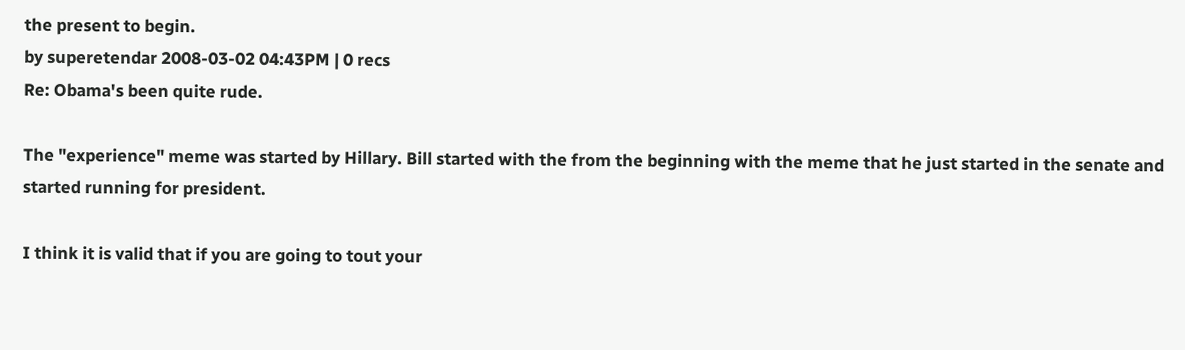the present to begin.
by superetendar 2008-03-02 04:43PM | 0 recs
Re: Obama's been quite rude.

The "experience" meme was started by Hillary. Bill started with the from the beginning with the meme that he just started in the senate and started running for president.

I think it is valid that if you are going to tout your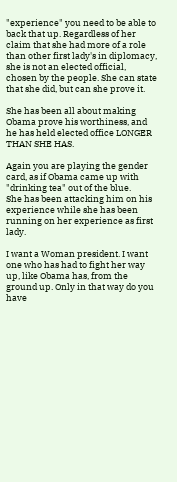"experience" you need to be able to back that up. Regardless of her claim that she had more of a role than other first lady's in diplomacy, she is not an elected official, chosen by the people. She can state that she did, but can she prove it.

She has been all about making Obama prove his worthiness, and he has held elected office LONGER THAN SHE HAS.

Again you are playing the gender card, as if Obama came up with "drinking tea" out of the blue.
She has been attacking him on his experience while she has been running on her experience as first lady.

I want a Woman president. I want one who has had to fight her way up, like Obama has, from the ground up. Only in that way do you have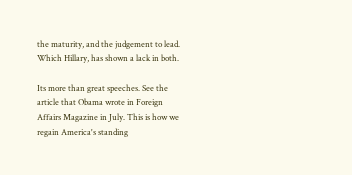the maturity, and the judgement to lead. Which Hillary, has shown a lack in both.

Its more than great speeches. See the article that Obama wrote in Foreign Affairs Magazine in July. This is how we regain America's standing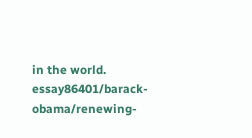in the world. essay86401/barack-obama/renewing-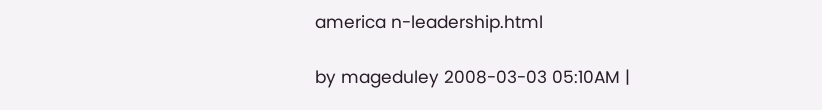america n-leadership.html

by mageduley 2008-03-03 05:10AM |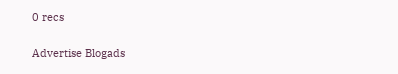0 recs


Advertise Blogads